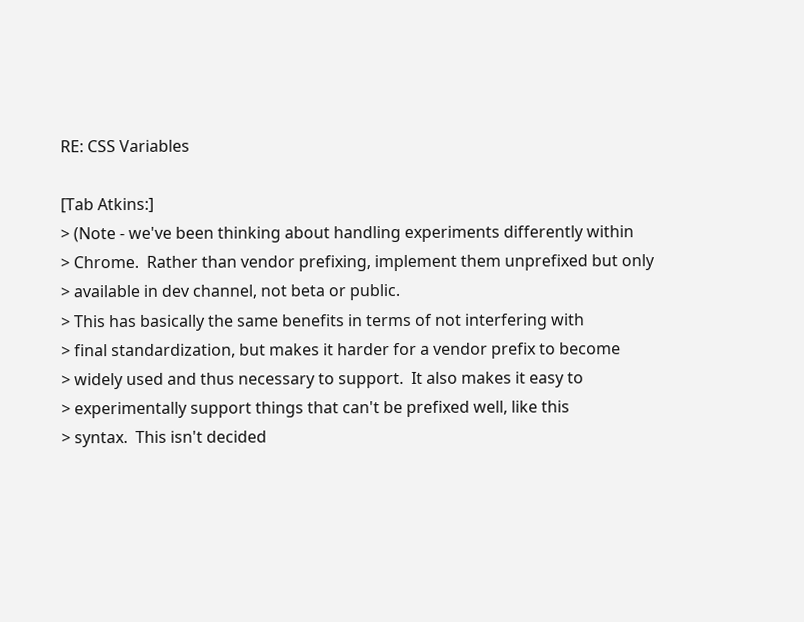RE: CSS Variables

[Tab Atkins:]
> (Note - we've been thinking about handling experiments differently within
> Chrome.  Rather than vendor prefixing, implement them unprefixed but only
> available in dev channel, not beta or public.
> This has basically the same benefits in terms of not interfering with
> final standardization, but makes it harder for a vendor prefix to become
> widely used and thus necessary to support.  It also makes it easy to
> experimentally support things that can't be prefixed well, like this
> syntax.  This isn't decided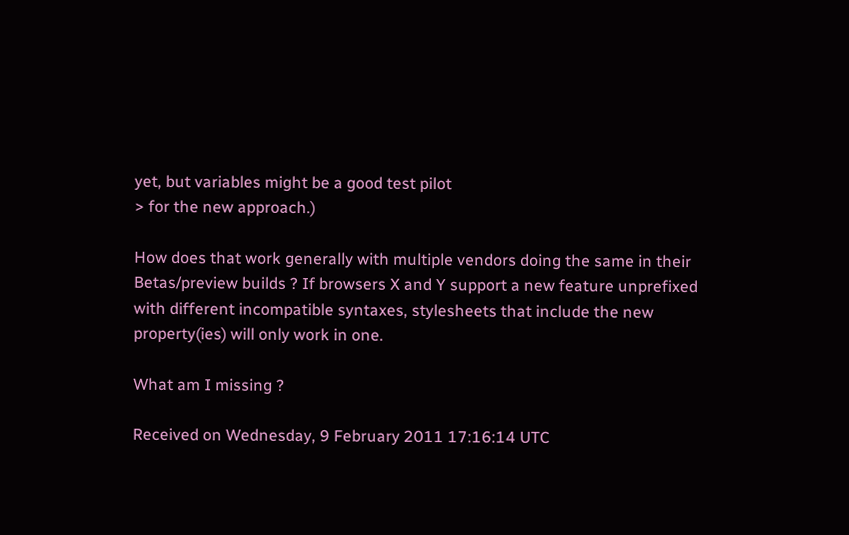yet, but variables might be a good test pilot
> for the new approach.)

How does that work generally with multiple vendors doing the same in their
Betas/preview builds ? If browsers X and Y support a new feature unprefixed
with different incompatible syntaxes, stylesheets that include the new
property(ies) will only work in one.

What am I missing ?

Received on Wednesday, 9 February 2011 17:16:14 UTC